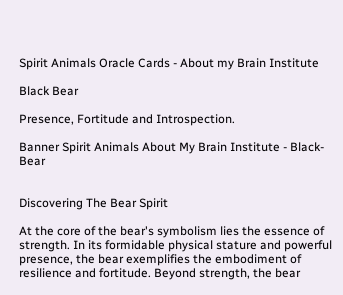Spirit Animals Oracle Cards - About my Brain Institute

Black Bear

Presence, Fortitude and Introspection.

Banner Spirit Animals About My Brain Institute - Black-Bear


Discovering The Bear Spirit

At the core of the bear's symbolism lies the essence of strength. In its formidable physical stature and powerful presence, the bear exemplifies the embodiment of resilience and fortitude. Beyond strength, the bear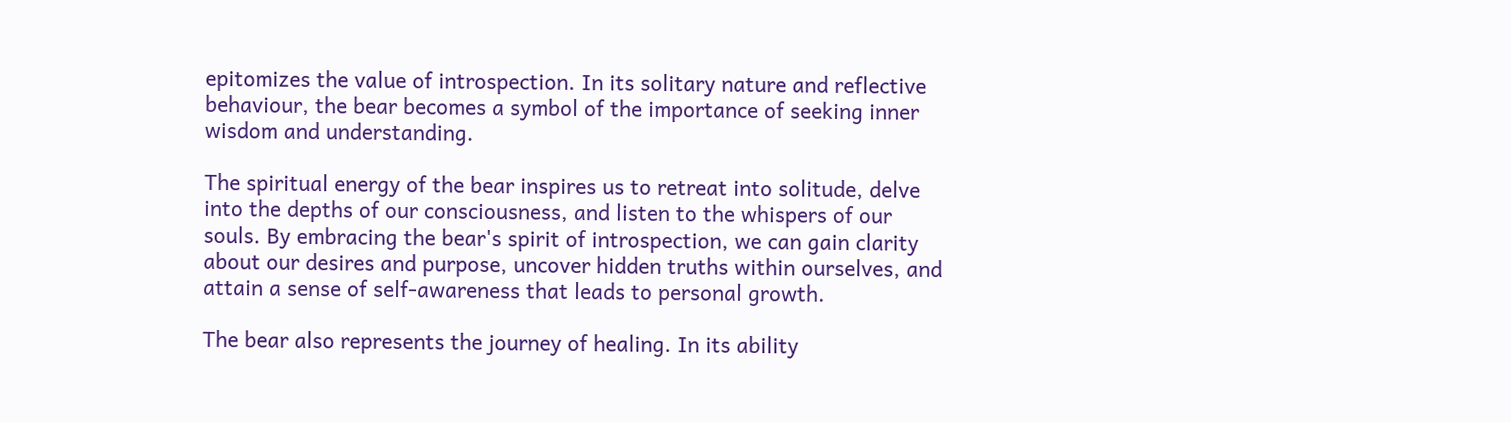epitomizes the value of introspection. In its solitary nature and reflective behaviour, the bear becomes a symbol of the importance of seeking inner wisdom and understanding.

The spiritual energy of the bear inspires us to retreat into solitude, delve into the depths of our consciousness, and listen to the whispers of our souls. By embracing the bear's spirit of introspection, we can gain clarity about our desires and purpose, uncover hidden truths within ourselves, and attain a sense of self-awareness that leads to personal growth.

The bear also represents the journey of healing. In its ability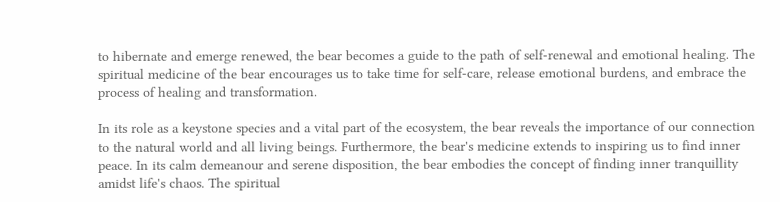to hibernate and emerge renewed, the bear becomes a guide to the path of self-renewal and emotional healing. The spiritual medicine of the bear encourages us to take time for self-care, release emotional burdens, and embrace the process of healing and transformation.

In its role as a keystone species and a vital part of the ecosystem, the bear reveals the importance of our connection to the natural world and all living beings. Furthermore, the bear's medicine extends to inspiring us to find inner peace. In its calm demeanour and serene disposition, the bear embodies the concept of finding inner tranquillity amidst life's chaos. The spiritual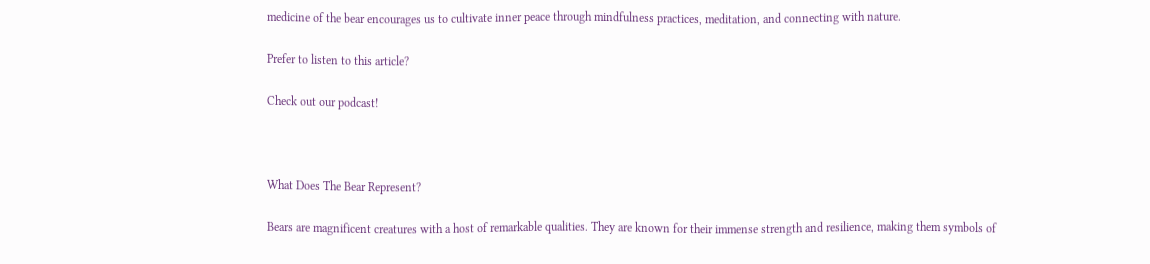medicine of the bear encourages us to cultivate inner peace through mindfulness practices, meditation, and connecting with nature.

Prefer to listen to this article?

Check out our podcast!



What Does The Bear Represent?

Bears are magnificent creatures with a host of remarkable qualities. They are known for their immense strength and resilience, making them symbols of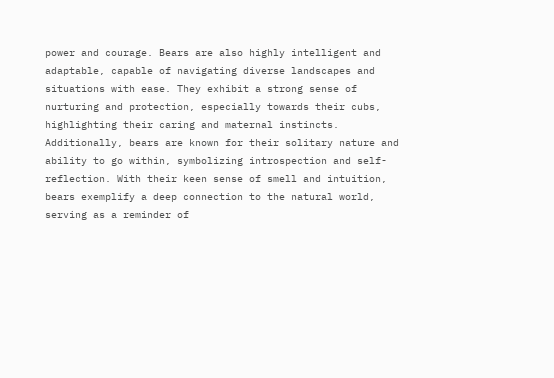power and courage. Bears are also highly intelligent and adaptable, capable of navigating diverse landscapes and situations with ease. They exhibit a strong sense of nurturing and protection, especially towards their cubs, highlighting their caring and maternal instincts. Additionally, bears are known for their solitary nature and ability to go within, symbolizing introspection and self-reflection. With their keen sense of smell and intuition, bears exemplify a deep connection to the natural world, serving as a reminder of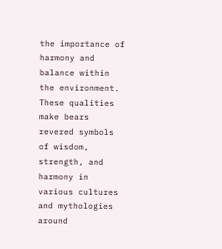the importance of harmony and balance within the environment. These qualities make bears revered symbols of wisdom, strength, and harmony in various cultures and mythologies around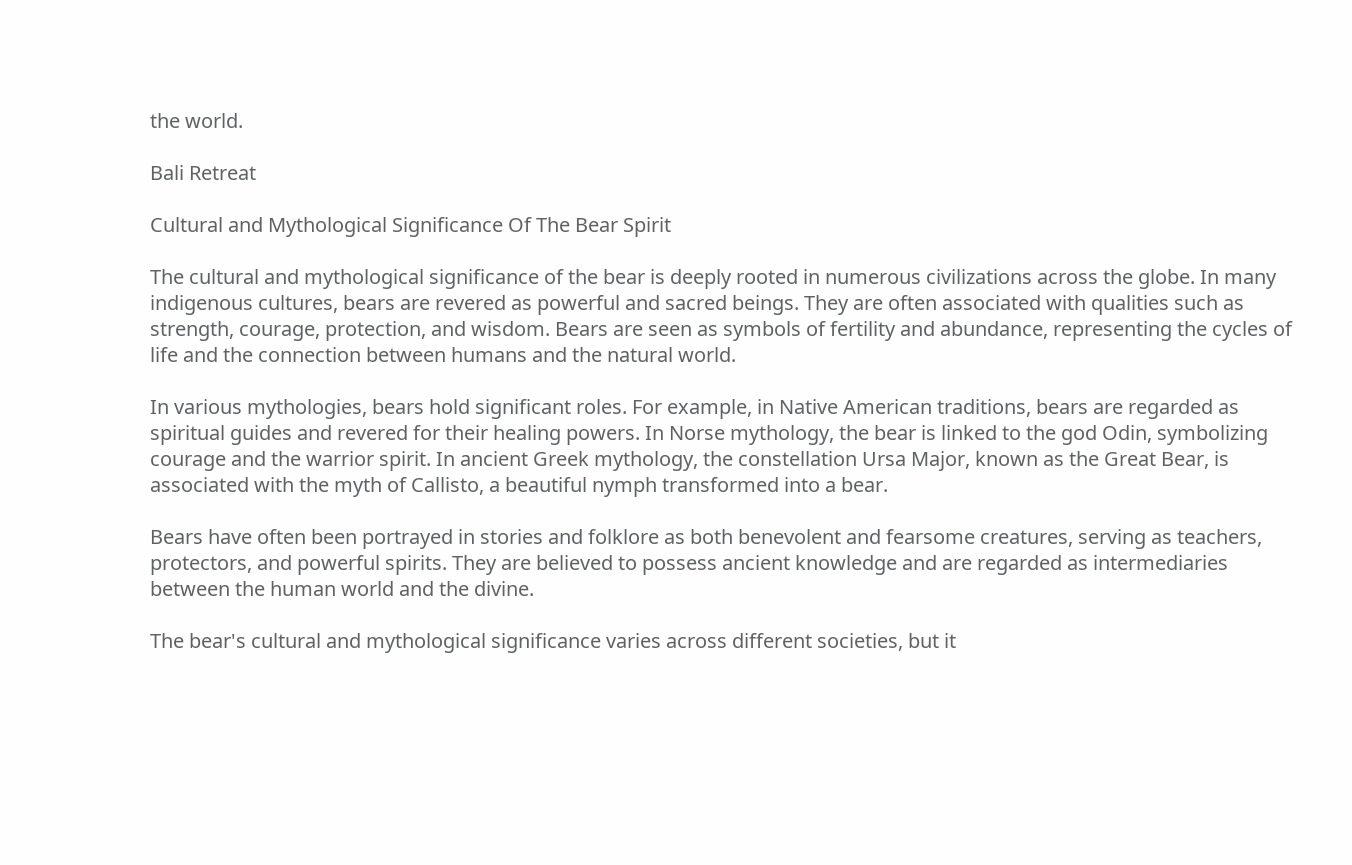the world.

Bali Retreat

Cultural and Mythological Significance Of The Bear Spirit

The cultural and mythological significance of the bear is deeply rooted in numerous civilizations across the globe. In many indigenous cultures, bears are revered as powerful and sacred beings. They are often associated with qualities such as strength, courage, protection, and wisdom. Bears are seen as symbols of fertility and abundance, representing the cycles of life and the connection between humans and the natural world.

In various mythologies, bears hold significant roles. For example, in Native American traditions, bears are regarded as spiritual guides and revered for their healing powers. In Norse mythology, the bear is linked to the god Odin, symbolizing courage and the warrior spirit. In ancient Greek mythology, the constellation Ursa Major, known as the Great Bear, is associated with the myth of Callisto, a beautiful nymph transformed into a bear.

Bears have often been portrayed in stories and folklore as both benevolent and fearsome creatures, serving as teachers, protectors, and powerful spirits. They are believed to possess ancient knowledge and are regarded as intermediaries between the human world and the divine.

The bear's cultural and mythological significance varies across different societies, but it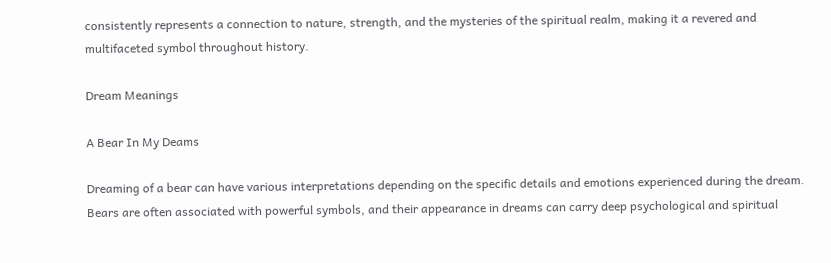consistently represents a connection to nature, strength, and the mysteries of the spiritual realm, making it a revered and multifaceted symbol throughout history.

Dream Meanings

A Bear In My Deams

Dreaming of a bear can have various interpretations depending on the specific details and emotions experienced during the dream. Bears are often associated with powerful symbols, and their appearance in dreams can carry deep psychological and spiritual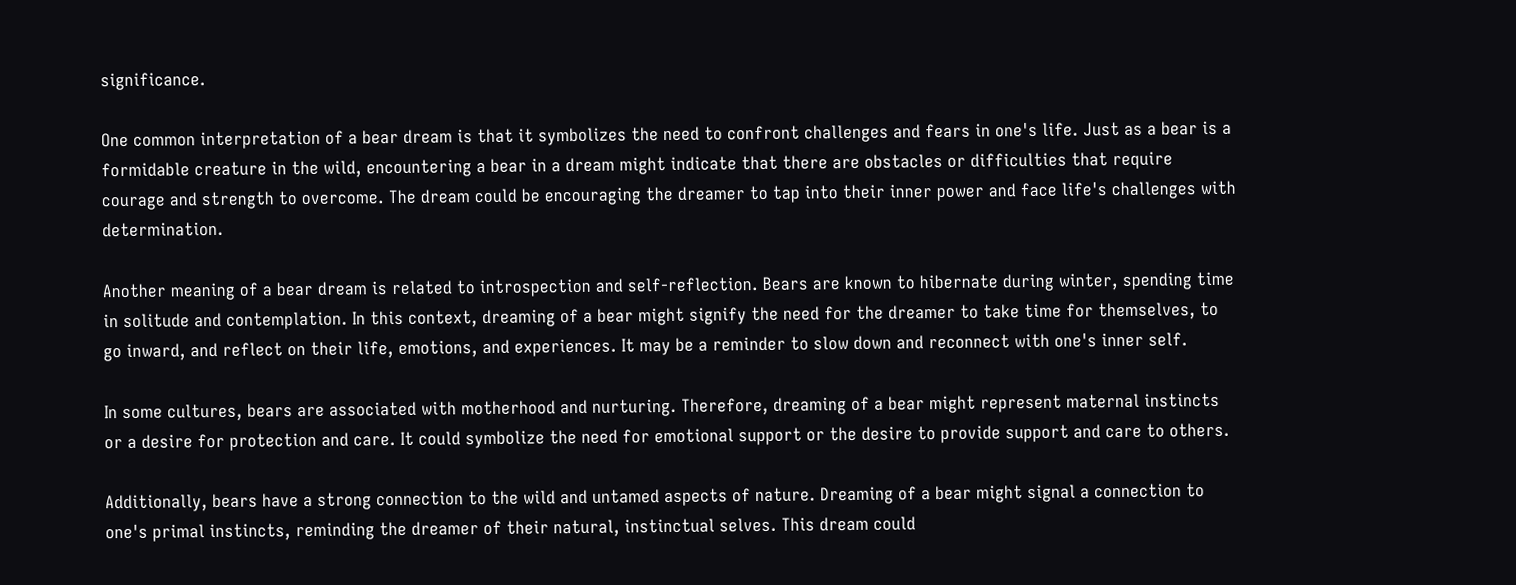significance.

One common interpretation of a bear dream is that it symbolizes the need to confront challenges and fears in one's life. Just as a bear is a formidable creature in the wild, encountering a bear in a dream might indicate that there are obstacles or difficulties that require courage and strength to overcome. The dream could be encouraging the dreamer to tap into their inner power and face life's challenges with determination.

Another meaning of a bear dream is related to introspection and self-reflection. Bears are known to hibernate during winter, spending time in solitude and contemplation. In this context, dreaming of a bear might signify the need for the dreamer to take time for themselves, to go inward, and reflect on their life, emotions, and experiences. It may be a reminder to slow down and reconnect with one's inner self.

In some cultures, bears are associated with motherhood and nurturing. Therefore, dreaming of a bear might represent maternal instincts or a desire for protection and care. It could symbolize the need for emotional support or the desire to provide support and care to others.

Additionally, bears have a strong connection to the wild and untamed aspects of nature. Dreaming of a bear might signal a connection to one's primal instincts, reminding the dreamer of their natural, instinctual selves. This dream could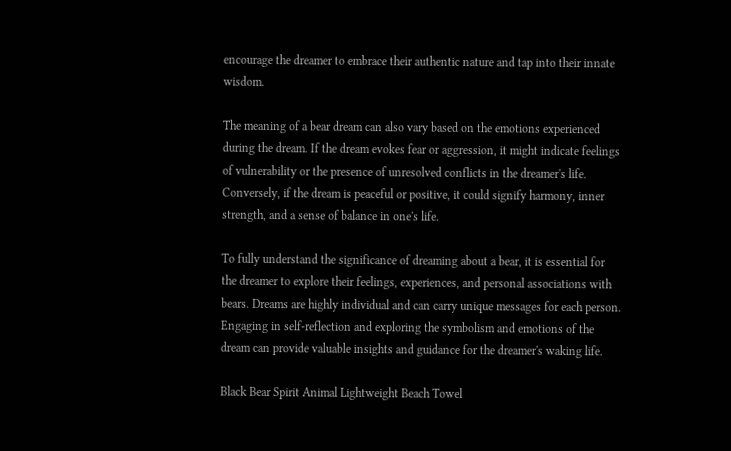encourage the dreamer to embrace their authentic nature and tap into their innate wisdom.

The meaning of a bear dream can also vary based on the emotions experienced during the dream. If the dream evokes fear or aggression, it might indicate feelings of vulnerability or the presence of unresolved conflicts in the dreamer's life. Conversely, if the dream is peaceful or positive, it could signify harmony, inner strength, and a sense of balance in one's life.

To fully understand the significance of dreaming about a bear, it is essential for the dreamer to explore their feelings, experiences, and personal associations with bears. Dreams are highly individual and can carry unique messages for each person. Engaging in self-reflection and exploring the symbolism and emotions of the dream can provide valuable insights and guidance for the dreamer's waking life.

Black Bear Spirit Animal Lightweight Beach Towel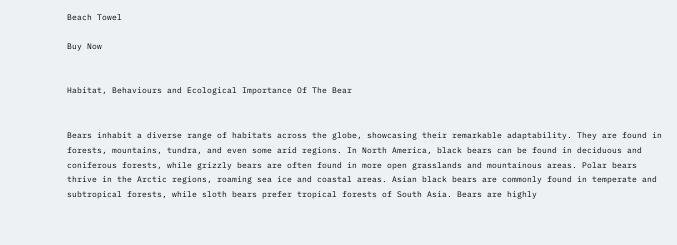Beach Towel

Buy Now


Habitat, Behaviours and Ecological Importance Of The Bear


Bears inhabit a diverse range of habitats across the globe, showcasing their remarkable adaptability. They are found in forests, mountains, tundra, and even some arid regions. In North America, black bears can be found in deciduous and coniferous forests, while grizzly bears are often found in more open grasslands and mountainous areas. Polar bears thrive in the Arctic regions, roaming sea ice and coastal areas. Asian black bears are commonly found in temperate and subtropical forests, while sloth bears prefer tropical forests of South Asia. Bears are highly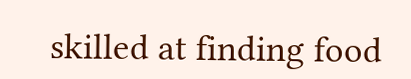skilled at finding food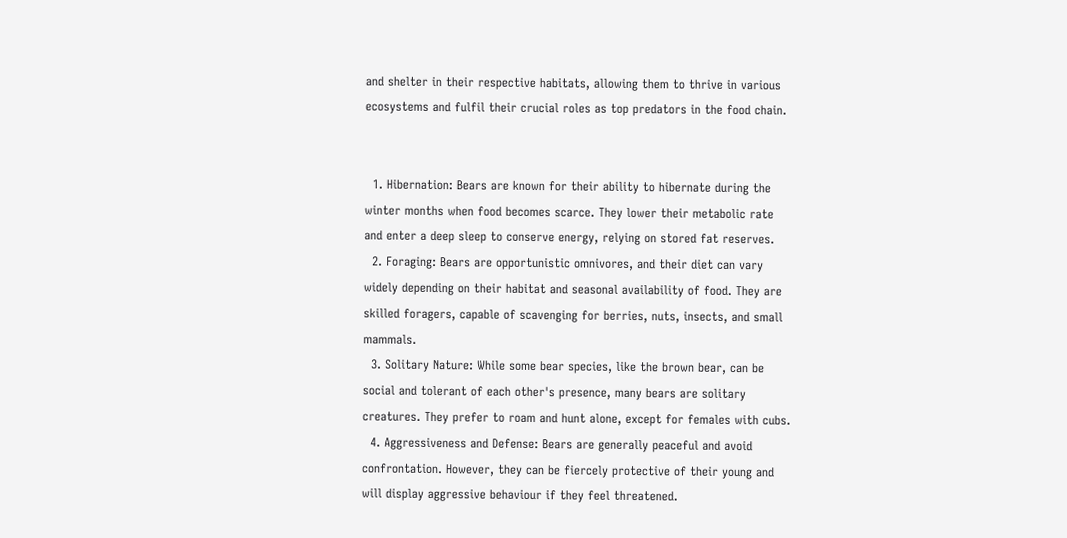and shelter in their respective habitats, allowing them to thrive in various ecosystems and fulfil their crucial roles as top predators in the food chain.


  1. Hibernation: Bears are known for their ability to hibernate during the winter months when food becomes scarce. They lower their metabolic rate and enter a deep sleep to conserve energy, relying on stored fat reserves.
  2. Foraging: Bears are opportunistic omnivores, and their diet can vary widely depending on their habitat and seasonal availability of food. They are skilled foragers, capable of scavenging for berries, nuts, insects, and small mammals.
  3. Solitary Nature: While some bear species, like the brown bear, can be social and tolerant of each other's presence, many bears are solitary creatures. They prefer to roam and hunt alone, except for females with cubs.
  4. Aggressiveness and Defense: Bears are generally peaceful and avoid confrontation. However, they can be fiercely protective of their young and will display aggressive behaviour if they feel threatened.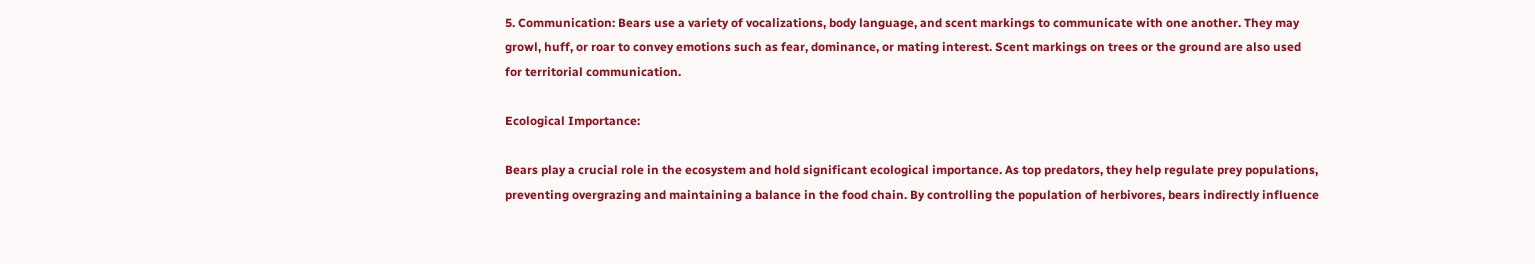5. Communication: Bears use a variety of vocalizations, body language, and scent markings to communicate with one another. They may growl, huff, or roar to convey emotions such as fear, dominance, or mating interest. Scent markings on trees or the ground are also used for territorial communication.

Ecological Importance:

Bears play a crucial role in the ecosystem and hold significant ecological importance. As top predators, they help regulate prey populations, preventing overgrazing and maintaining a balance in the food chain. By controlling the population of herbivores, bears indirectly influence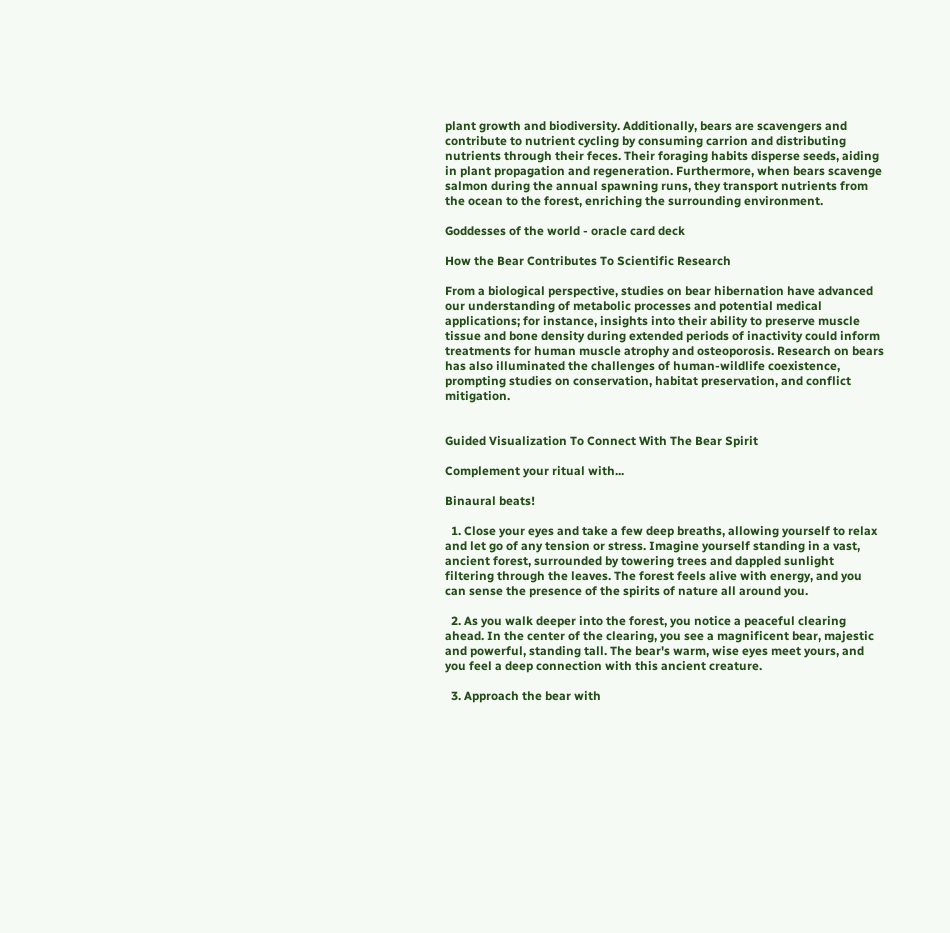plant growth and biodiversity. Additionally, bears are scavengers and contribute to nutrient cycling by consuming carrion and distributing nutrients through their feces. Their foraging habits disperse seeds, aiding in plant propagation and regeneration. Furthermore, when bears scavenge salmon during the annual spawning runs, they transport nutrients from the ocean to the forest, enriching the surrounding environment.

Goddesses of the world - oracle card deck

How the Bear Contributes To Scientific Research

From a biological perspective, studies on bear hibernation have advanced our understanding of metabolic processes and potential medical applications; for instance, insights into their ability to preserve muscle tissue and bone density during extended periods of inactivity could inform treatments for human muscle atrophy and osteoporosis. Research on bears has also illuminated the challenges of human-wildlife coexistence, prompting studies on conservation, habitat preservation, and conflict mitigation.


Guided Visualization To Connect With The Bear Spirit

Complement your ritual with...

Binaural beats!

  1. Close your eyes and take a few deep breaths, allowing yourself to relax and let go of any tension or stress. Imagine yourself standing in a vast, ancient forest, surrounded by towering trees and dappled sunlight filtering through the leaves. The forest feels alive with energy, and you can sense the presence of the spirits of nature all around you.

  2. As you walk deeper into the forest, you notice a peaceful clearing ahead. In the center of the clearing, you see a magnificent bear, majestic and powerful, standing tall. The bear's warm, wise eyes meet yours, and you feel a deep connection with this ancient creature.

  3. Approach the bear with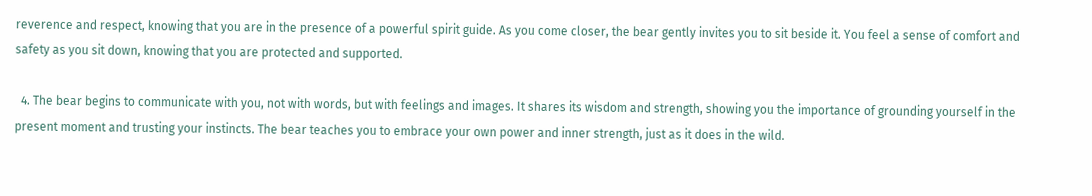reverence and respect, knowing that you are in the presence of a powerful spirit guide. As you come closer, the bear gently invites you to sit beside it. You feel a sense of comfort and safety as you sit down, knowing that you are protected and supported.

  4. The bear begins to communicate with you, not with words, but with feelings and images. It shares its wisdom and strength, showing you the importance of grounding yourself in the present moment and trusting your instincts. The bear teaches you to embrace your own power and inner strength, just as it does in the wild.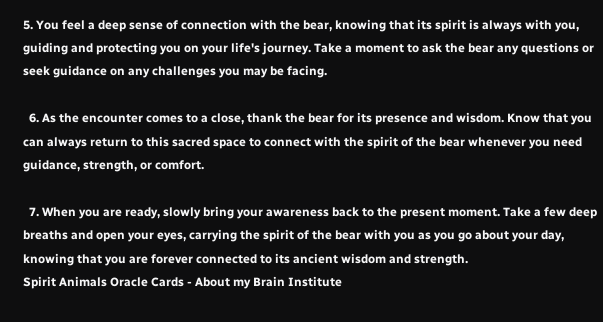5. You feel a deep sense of connection with the bear, knowing that its spirit is always with you, guiding and protecting you on your life's journey. Take a moment to ask the bear any questions or seek guidance on any challenges you may be facing.

  6. As the encounter comes to a close, thank the bear for its presence and wisdom. Know that you can always return to this sacred space to connect with the spirit of the bear whenever you need guidance, strength, or comfort.

  7. When you are ready, slowly bring your awareness back to the present moment. Take a few deep breaths and open your eyes, carrying the spirit of the bear with you as you go about your day, knowing that you are forever connected to its ancient wisdom and strength.
Spirit Animals Oracle Cards - About my Brain Institute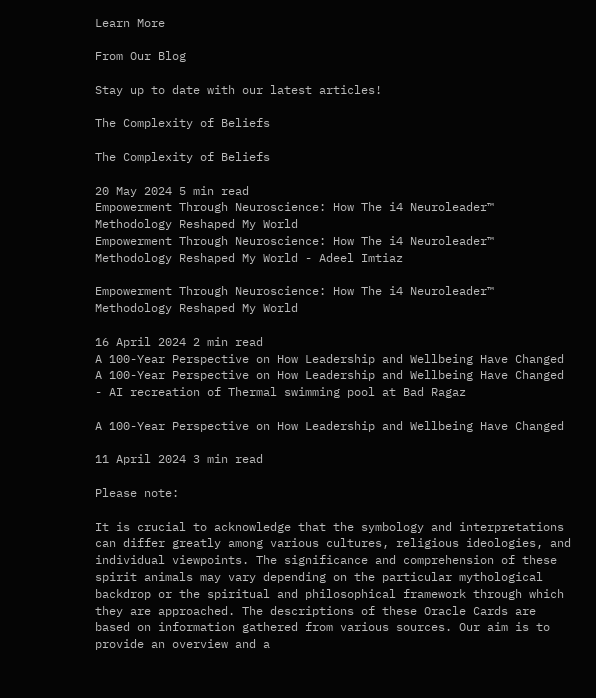Learn More

From Our Blog

Stay up to date with our latest articles!

The Complexity of Beliefs

The Complexity of Beliefs

20 May 2024 5 min read
Empowerment Through Neuroscience: How The i4 Neuroleader™ Methodology Reshaped My World
Empowerment Through Neuroscience: How The i4 Neuroleader™ Methodology Reshaped My World - Adeel Imtiaz

Empowerment Through Neuroscience: How The i4 Neuroleader™ Methodology Reshaped My World

16 April 2024 2 min read
A 100-Year Perspective on How Leadership and Wellbeing Have Changed
A 100-Year Perspective on How Leadership and Wellbeing Have Changed - AI recreation of Thermal swimming pool at Bad Ragaz

A 100-Year Perspective on How Leadership and Wellbeing Have Changed

11 April 2024 3 min read

Please note:

It is crucial to acknowledge that the symbology and interpretations can differ greatly among various cultures, religious ideologies, and individual viewpoints. The significance and comprehension of these spirit animals may vary depending on the particular mythological backdrop or the spiritual and philosophical framework through which they are approached. The descriptions of these Oracle Cards are based on information gathered from various sources. Our aim is to provide an overview and a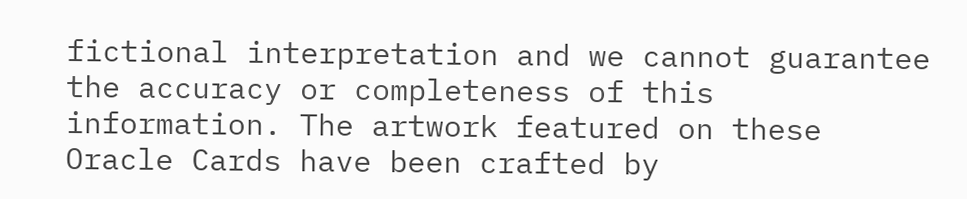fictional interpretation and we cannot guarantee the accuracy or completeness of this information. The artwork featured on these Oracle Cards have been crafted by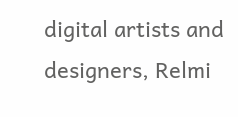digital artists and designers, Relmi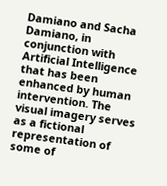Damiano and Sacha Damiano, in conjunction with Artificial Intelligence that has been enhanced by human intervention. The visual imagery serves as a fictional representation of some of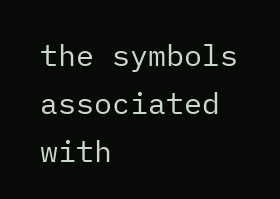the symbols associated with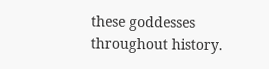these goddesses throughout history.